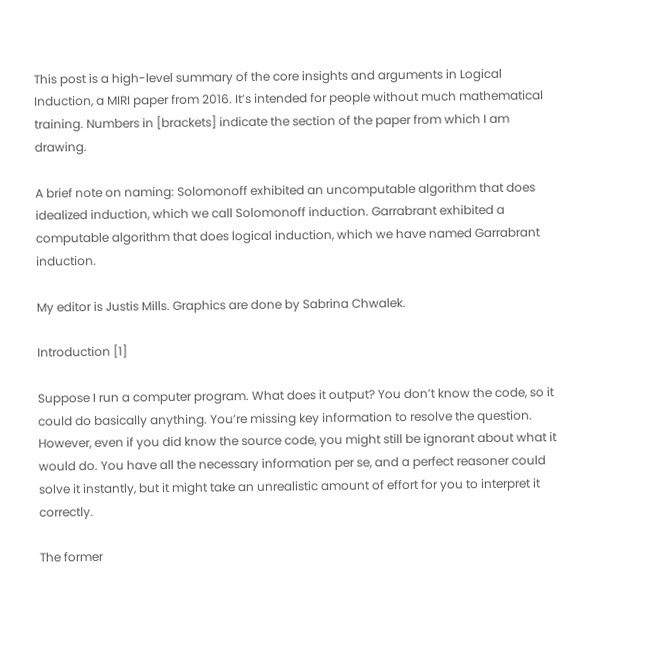This post is a high-level summary of the core insights and arguments in Logical Induction, a MIRI paper from 2016. It’s intended for people without much mathematical training. Numbers in [brackets] indicate the section of the paper from which I am drawing.

A brief note on naming: Solomonoff exhibited an uncomputable algorithm that does idealized induction, which we call Solomonoff induction. Garrabrant exhibited a computable algorithm that does logical induction, which we have named Garrabrant induction.

My editor is Justis Mills. Graphics are done by Sabrina Chwalek.

Introduction [1]

Suppose I run a computer program. What does it output? You don’t know the code, so it could do basically anything. You’re missing key information to resolve the question. However, even if you did know the source code, you might still be ignorant about what it would do. You have all the necessary information per se, and a perfect reasoner could solve it instantly, but it might take an unrealistic amount of effort for you to interpret it correctly.

The former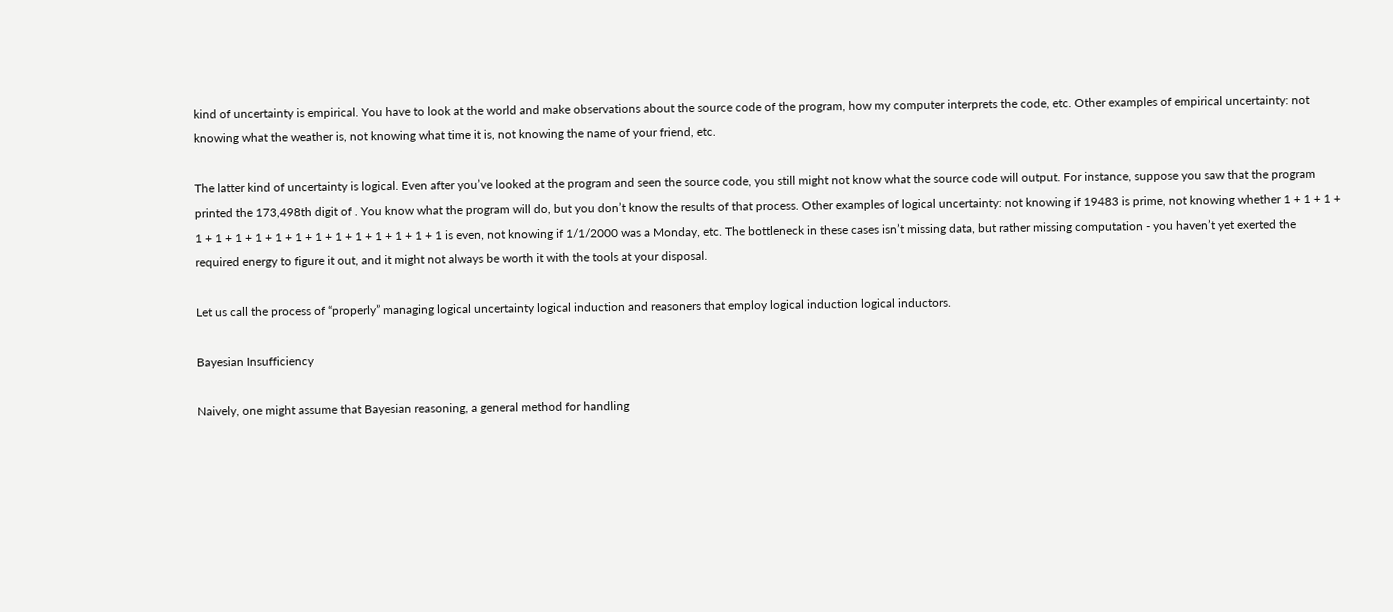kind of uncertainty is empirical. You have to look at the world and make observations about the source code of the program, how my computer interprets the code, etc. Other examples of empirical uncertainty: not knowing what the weather is, not knowing what time it is, not knowing the name of your friend, etc.

The latter kind of uncertainty is logical. Even after you’ve looked at the program and seen the source code, you still might not know what the source code will output. For instance, suppose you saw that the program printed the 173,498th digit of . You know what the program will do, but you don’t know the results of that process. Other examples of logical uncertainty: not knowing if 19483 is prime, not knowing whether 1 + 1 + 1 + 1 + 1 + 1 + 1 + 1 + 1 + 1 + 1 + 1 + 1 + 1 + 1 + 1 is even, not knowing if 1/1/2000 was a Monday, etc. The bottleneck in these cases isn’t missing data, but rather missing computation - you haven’t yet exerted the required energy to figure it out, and it might not always be worth it with the tools at your disposal.

Let us call the process of “properly” managing logical uncertainty logical induction and reasoners that employ logical induction logical inductors.

Bayesian Insufficiency

Naively, one might assume that Bayesian reasoning, a general method for handling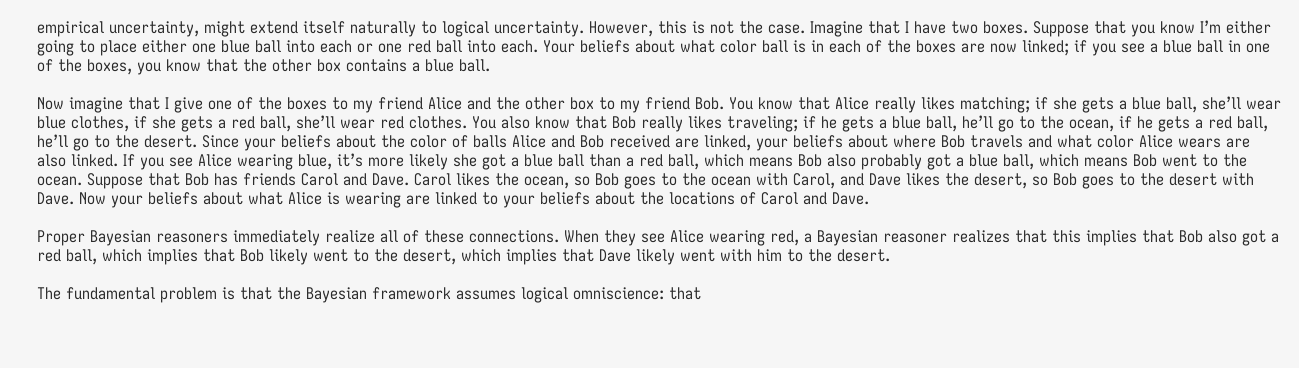empirical uncertainty, might extend itself naturally to logical uncertainty. However, this is not the case. Imagine that I have two boxes. Suppose that you know I’m either going to place either one blue ball into each or one red ball into each. Your beliefs about what color ball is in each of the boxes are now linked; if you see a blue ball in one of the boxes, you know that the other box contains a blue ball.

Now imagine that I give one of the boxes to my friend Alice and the other box to my friend Bob. You know that Alice really likes matching; if she gets a blue ball, she’ll wear blue clothes, if she gets a red ball, she’ll wear red clothes. You also know that Bob really likes traveling; if he gets a blue ball, he’ll go to the ocean, if he gets a red ball, he’ll go to the desert. Since your beliefs about the color of balls Alice and Bob received are linked, your beliefs about where Bob travels and what color Alice wears are also linked. If you see Alice wearing blue, it’s more likely she got a blue ball than a red ball, which means Bob also probably got a blue ball, which means Bob went to the ocean. Suppose that Bob has friends Carol and Dave. Carol likes the ocean, so Bob goes to the ocean with Carol, and Dave likes the desert, so Bob goes to the desert with Dave. Now your beliefs about what Alice is wearing are linked to your beliefs about the locations of Carol and Dave.

Proper Bayesian reasoners immediately realize all of these connections. When they see Alice wearing red, a Bayesian reasoner realizes that this implies that Bob also got a red ball, which implies that Bob likely went to the desert, which implies that Dave likely went with him to the desert.

The fundamental problem is that the Bayesian framework assumes logical omniscience: that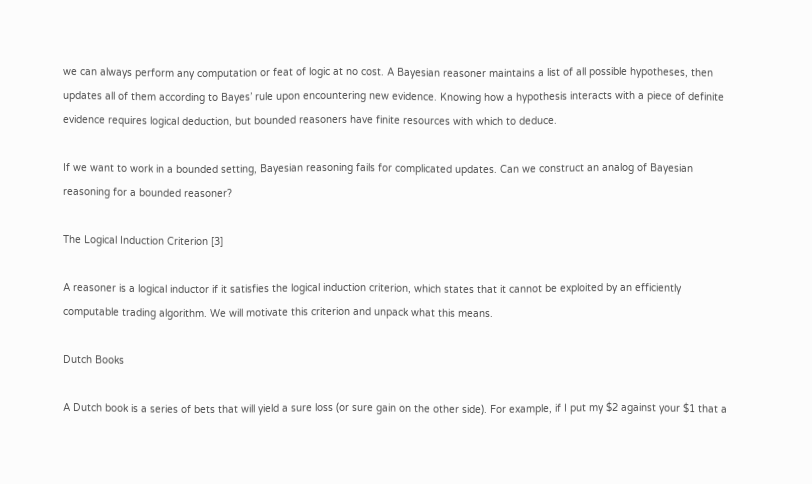we can always perform any computation or feat of logic at no cost. A Bayesian reasoner maintains a list of all possible hypotheses, then updates all of them according to Bayes’ rule upon encountering new evidence. Knowing how a hypothesis interacts with a piece of definite evidence requires logical deduction, but bounded reasoners have finite resources with which to deduce.

If we want to work in a bounded setting, Bayesian reasoning fails for complicated updates. Can we construct an analog of Bayesian reasoning for a bounded reasoner?

The Logical Induction Criterion [3]

A reasoner is a logical inductor if it satisfies the logical induction criterion, which states that it cannot be exploited by an efficiently computable trading algorithm. We will motivate this criterion and unpack what this means.

Dutch Books

A Dutch book is a series of bets that will yield a sure loss (or sure gain on the other side). For example, if I put my $2 against your $1 that a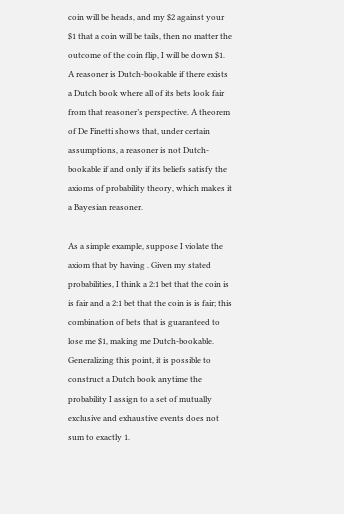coin will be heads, and my $2 against your $1 that a coin will be tails, then no matter the outcome of the coin flip, I will be down $1. A reasoner is Dutch-bookable if there exists a Dutch book where all of its bets look fair from that reasoner’s perspective. A theorem of De Finetti shows that, under certain assumptions, a reasoner is not Dutch-bookable if and only if its beliefs satisfy the axioms of probability theory, which makes it a Bayesian reasoner.

As a simple example, suppose I violate the axiom that by having . Given my stated probabilities, I think a 2:1 bet that the coin is is fair and a 2:1 bet that the coin is is fair; this combination of bets that is guaranteed to lose me $1, making me Dutch-bookable. Generalizing this point, it is possible to construct a Dutch book anytime the probability I assign to a set of mutually exclusive and exhaustive events does not sum to exactly 1.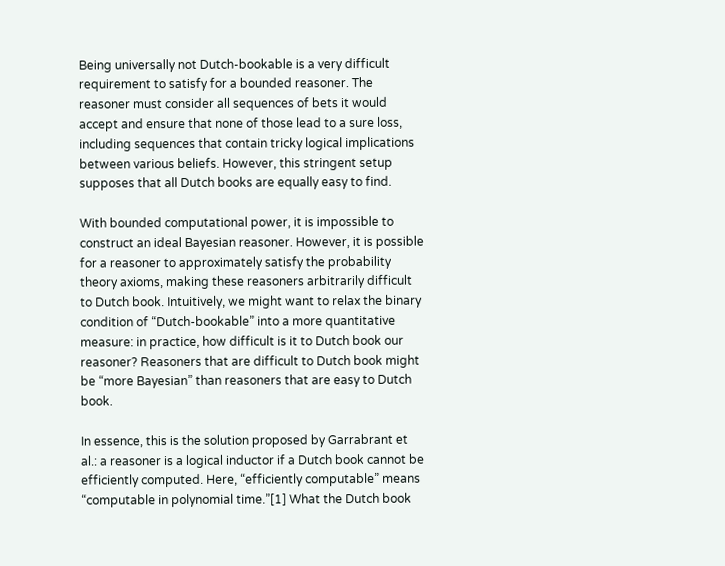Being universally not Dutch-bookable is a very difficult requirement to satisfy for a bounded reasoner. The reasoner must consider all sequences of bets it would accept and ensure that none of those lead to a sure loss, including sequences that contain tricky logical implications between various beliefs. However, this stringent setup supposes that all Dutch books are equally easy to find.

With bounded computational power, it is impossible to construct an ideal Bayesian reasoner. However, it is possible for a reasoner to approximately satisfy the probability theory axioms, making these reasoners arbitrarily difficult to Dutch book. Intuitively, we might want to relax the binary condition of “Dutch-bookable” into a more quantitative measure: in practice, how difficult is it to Dutch book our reasoner? Reasoners that are difficult to Dutch book might be “more Bayesian” than reasoners that are easy to Dutch book.

In essence, this is the solution proposed by Garrabrant et al.: a reasoner is a logical inductor if a Dutch book cannot be efficiently computed. Here, “efficiently computable” means “computable in polynomial time.”[1] What the Dutch book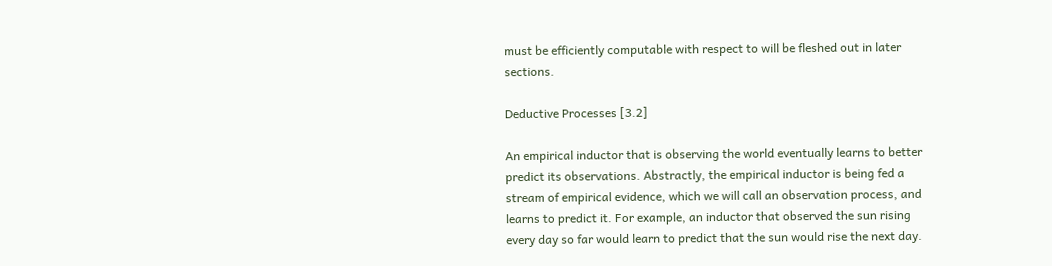must be efficiently computable with respect to will be fleshed out in later sections.

Deductive Processes [3.2]

An empirical inductor that is observing the world eventually learns to better predict its observations. Abstractly, the empirical inductor is being fed a stream of empirical evidence, which we will call an observation process, and learns to predict it. For example, an inductor that observed the sun rising every day so far would learn to predict that the sun would rise the next day.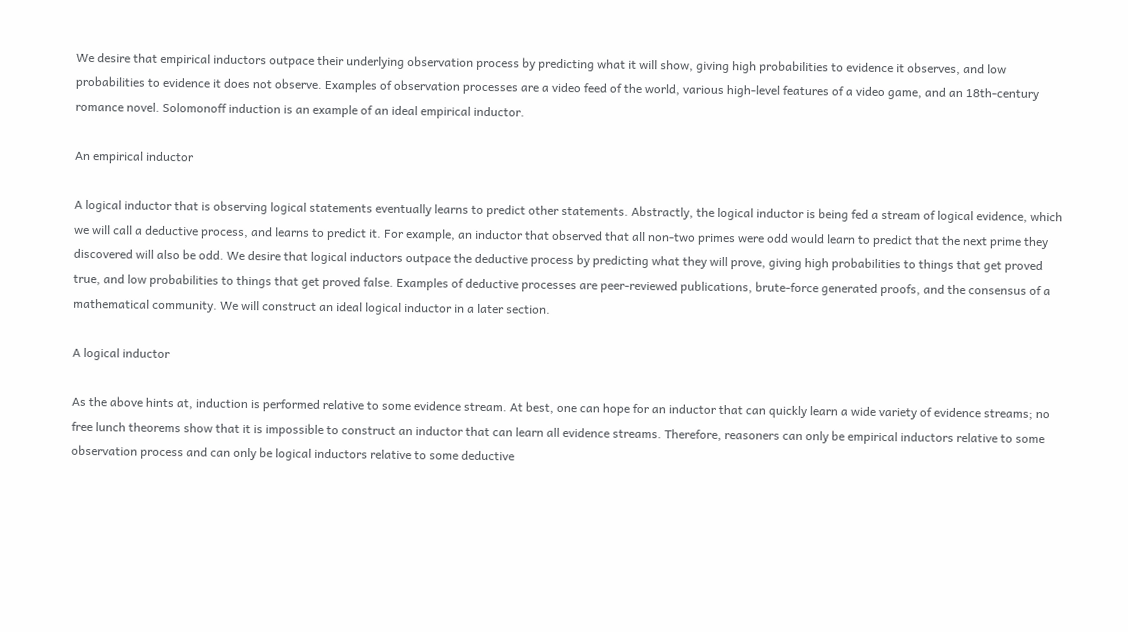We desire that empirical inductors outpace their underlying observation process by predicting what it will show, giving high probabilities to evidence it observes, and low probabilities to evidence it does not observe. Examples of observation processes are a video feed of the world, various high-level features of a video game, and an 18th-century romance novel. Solomonoff induction is an example of an ideal empirical inductor.

An empirical inductor

A logical inductor that is observing logical statements eventually learns to predict other statements. Abstractly, the logical inductor is being fed a stream of logical evidence, which we will call a deductive process, and learns to predict it. For example, an inductor that observed that all non-two primes were odd would learn to predict that the next prime they discovered will also be odd. We desire that logical inductors outpace the deductive process by predicting what they will prove, giving high probabilities to things that get proved true, and low probabilities to things that get proved false. Examples of deductive processes are peer-reviewed publications, brute-force generated proofs, and the consensus of a mathematical community. We will construct an ideal logical inductor in a later section.

A logical inductor

As the above hints at, induction is performed relative to some evidence stream. At best, one can hope for an inductor that can quickly learn a wide variety of evidence streams; no free lunch theorems show that it is impossible to construct an inductor that can learn all evidence streams. Therefore, reasoners can only be empirical inductors relative to some observation process and can only be logical inductors relative to some deductive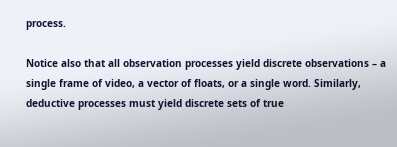process.

Notice also that all observation processes yield discrete observations – a single frame of video, a vector of floats, or a single word. Similarly, deductive processes must yield discrete sets of true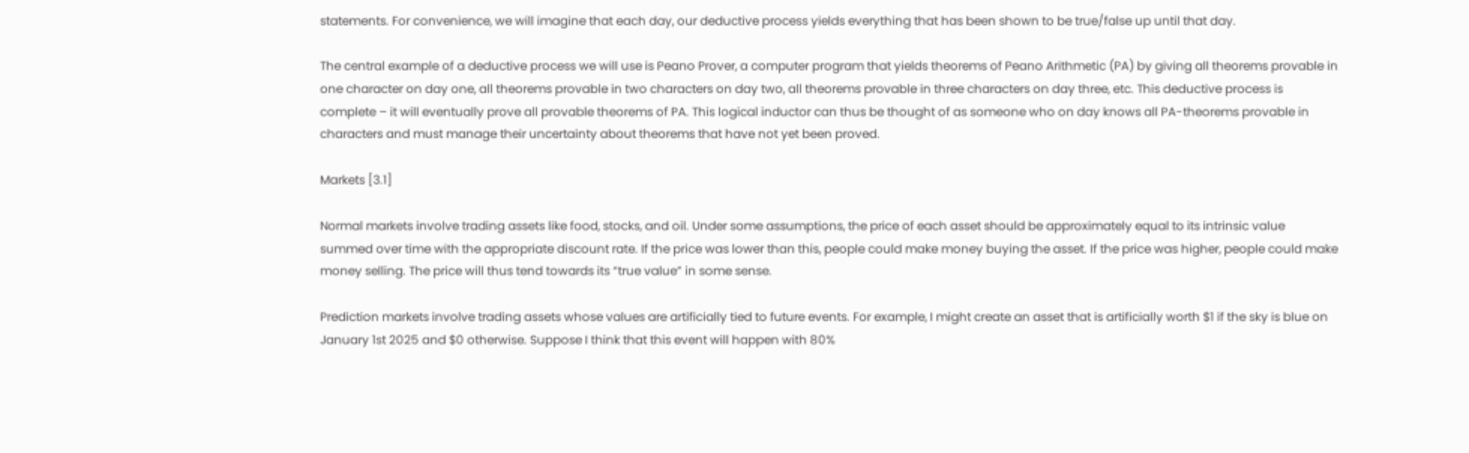statements. For convenience, we will imagine that each day, our deductive process yields everything that has been shown to be true/false up until that day.

The central example of a deductive process we will use is Peano Prover, a computer program that yields theorems of Peano Arithmetic (PA) by giving all theorems provable in one character on day one, all theorems provable in two characters on day two, all theorems provable in three characters on day three, etc. This deductive process is complete – it will eventually prove all provable theorems of PA. This logical inductor can thus be thought of as someone who on day knows all PA-theorems provable in characters and must manage their uncertainty about theorems that have not yet been proved.

Markets [3.1]

Normal markets involve trading assets like food, stocks, and oil. Under some assumptions, the price of each asset should be approximately equal to its intrinsic value summed over time with the appropriate discount rate. If the price was lower than this, people could make money buying the asset. If the price was higher, people could make money selling. The price will thus tend towards its “true value” in some sense.

Prediction markets involve trading assets whose values are artificially tied to future events. For example, I might create an asset that is artificially worth $1 if the sky is blue on January 1st 2025 and $0 otherwise. Suppose I think that this event will happen with 80%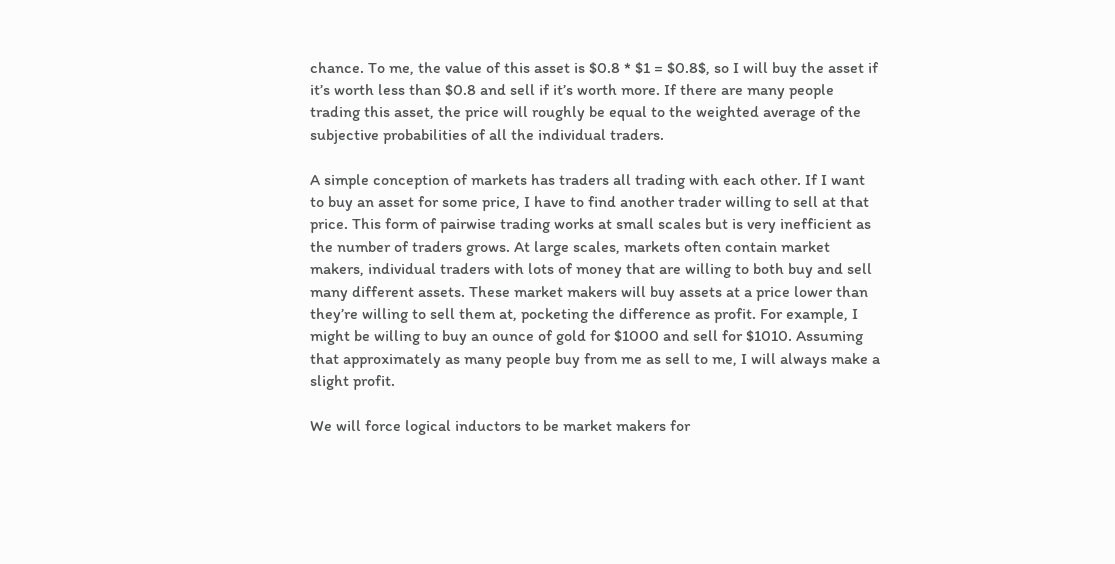chance. To me, the value of this asset is $0.8 * $1 = $0.8$, so I will buy the asset if it’s worth less than $0.8 and sell if it’s worth more. If there are many people trading this asset, the price will roughly be equal to the weighted average of the subjective probabilities of all the individual traders.

A simple conception of markets has traders all trading with each other. If I want to buy an asset for some price, I have to find another trader willing to sell at that price. This form of pairwise trading works at small scales but is very inefficient as the number of traders grows. At large scales, markets often contain market makers, individual traders with lots of money that are willing to both buy and sell many different assets. These market makers will buy assets at a price lower than they’re willing to sell them at, pocketing the difference as profit. For example, I might be willing to buy an ounce of gold for $1000 and sell for $1010. Assuming that approximately as many people buy from me as sell to me, I will always make a slight profit.

We will force logical inductors to be market makers for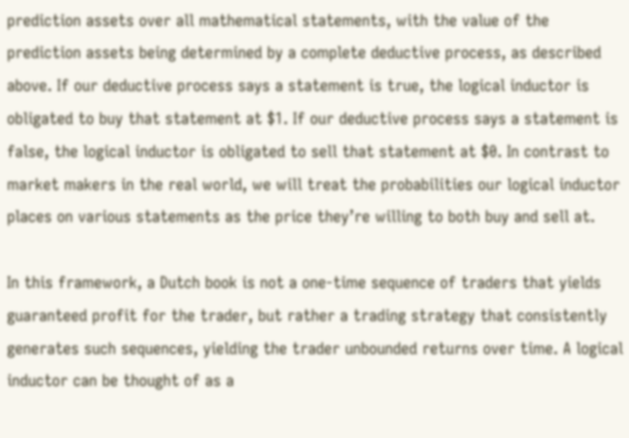prediction assets over all mathematical statements, with the value of the prediction assets being determined by a complete deductive process, as described above. If our deductive process says a statement is true, the logical inductor is obligated to buy that statement at $1. If our deductive process says a statement is false, the logical inductor is obligated to sell that statement at $0. In contrast to market makers in the real world, we will treat the probabilities our logical inductor places on various statements as the price they’re willing to both buy and sell at.

In this framework, a Dutch book is not a one-time sequence of traders that yields guaranteed profit for the trader, but rather a trading strategy that consistently generates such sequences, yielding the trader unbounded returns over time. A logical inductor can be thought of as a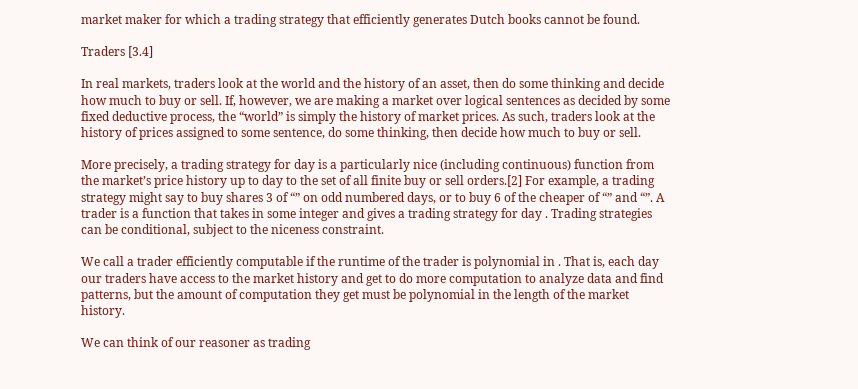market maker for which a trading strategy that efficiently generates Dutch books cannot be found.

Traders [3.4]

In real markets, traders look at the world and the history of an asset, then do some thinking and decide how much to buy or sell. If, however, we are making a market over logical sentences as decided by some fixed deductive process, the “world” is simply the history of market prices. As such, traders look at the history of prices assigned to some sentence, do some thinking, then decide how much to buy or sell.

More precisely, a trading strategy for day is a particularly nice (including continuous) function from the market’s price history up to day to the set of all finite buy or sell orders.[2] For example, a trading strategy might say to buy shares 3 of “” on odd numbered days, or to buy 6 of the cheaper of “” and “”. A trader is a function that takes in some integer and gives a trading strategy for day . Trading strategies can be conditional, subject to the niceness constraint.

We call a trader efficiently computable if the runtime of the trader is polynomial in . That is, each day our traders have access to the market history and get to do more computation to analyze data and find patterns, but the amount of computation they get must be polynomial in the length of the market history.

We can think of our reasoner as trading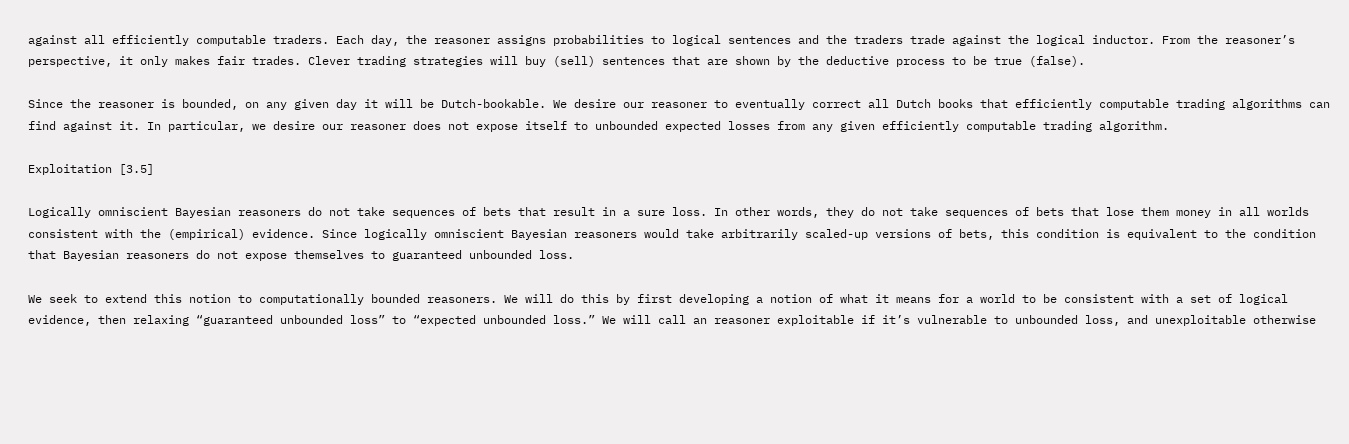against all efficiently computable traders. Each day, the reasoner assigns probabilities to logical sentences and the traders trade against the logical inductor. From the reasoner’s perspective, it only makes fair trades. Clever trading strategies will buy (sell) sentences that are shown by the deductive process to be true (false).

Since the reasoner is bounded, on any given day it will be Dutch-bookable. We desire our reasoner to eventually correct all Dutch books that efficiently computable trading algorithms can find against it. In particular, we desire our reasoner does not expose itself to unbounded expected losses from any given efficiently computable trading algorithm.

Exploitation [3.5]

Logically omniscient Bayesian reasoners do not take sequences of bets that result in a sure loss. In other words, they do not take sequences of bets that lose them money in all worlds consistent with the (empirical) evidence. Since logically omniscient Bayesian reasoners would take arbitrarily scaled-up versions of bets, this condition is equivalent to the condition that Bayesian reasoners do not expose themselves to guaranteed unbounded loss.

We seek to extend this notion to computationally bounded reasoners. We will do this by first developing a notion of what it means for a world to be consistent with a set of logical evidence, then relaxing “guaranteed unbounded loss” to “expected unbounded loss.” We will call an reasoner exploitable if it’s vulnerable to unbounded loss, and unexploitable otherwise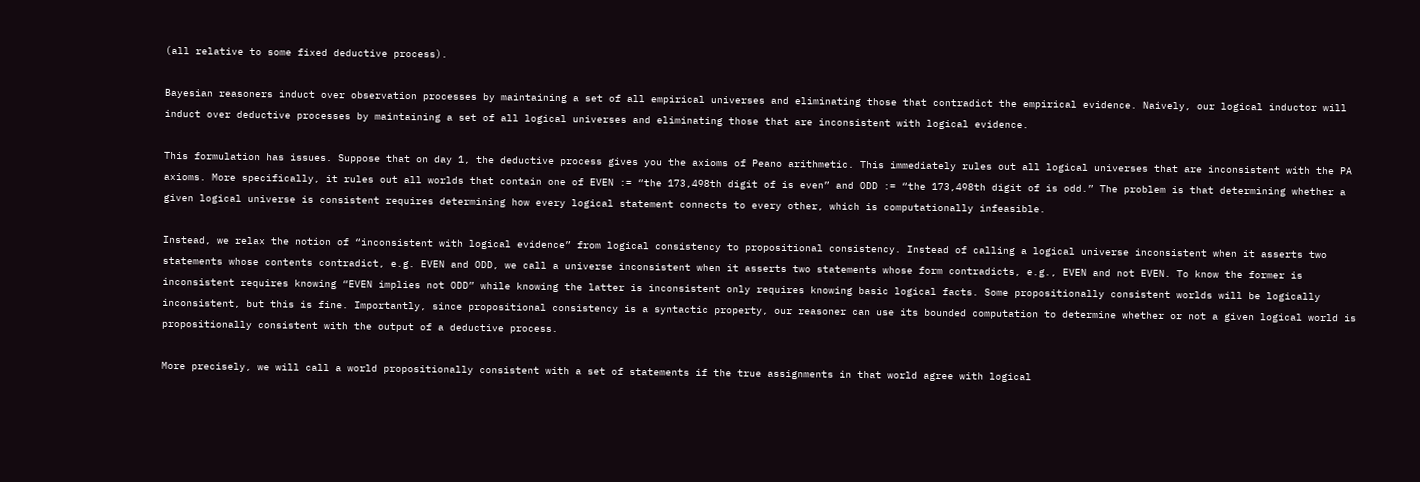(all relative to some fixed deductive process).

Bayesian reasoners induct over observation processes by maintaining a set of all empirical universes and eliminating those that contradict the empirical evidence. Naively, our logical inductor will induct over deductive processes by maintaining a set of all logical universes and eliminating those that are inconsistent with logical evidence.

This formulation has issues. Suppose that on day 1, the deductive process gives you the axioms of Peano arithmetic. This immediately rules out all logical universes that are inconsistent with the PA axioms. More specifically, it rules out all worlds that contain one of EVEN := “the 173,498th digit of is even” and ODD := “the 173,498th digit of is odd.” The problem is that determining whether a given logical universe is consistent requires determining how every logical statement connects to every other, which is computationally infeasible.

Instead, we relax the notion of “inconsistent with logical evidence” from logical consistency to propositional consistency. Instead of calling a logical universe inconsistent when it asserts two statements whose contents contradict, e.g. EVEN and ODD, we call a universe inconsistent when it asserts two statements whose form contradicts, e.g., EVEN and not EVEN. To know the former is inconsistent requires knowing “EVEN implies not ODD” while knowing the latter is inconsistent only requires knowing basic logical facts. Some propositionally consistent worlds will be logically inconsistent, but this is fine. Importantly, since propositional consistency is a syntactic property, our reasoner can use its bounded computation to determine whether or not a given logical world is propositionally consistent with the output of a deductive process.

More precisely, we will call a world propositionally consistent with a set of statements if the true assignments in that world agree with logical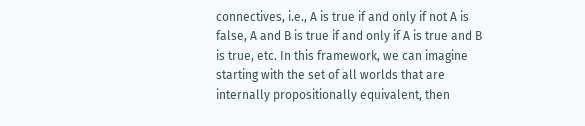connectives, i.e., A is true if and only if not A is false, A and B is true if and only if A is true and B is true, etc. In this framework, we can imagine starting with the set of all worlds that are internally propositionally equivalent, then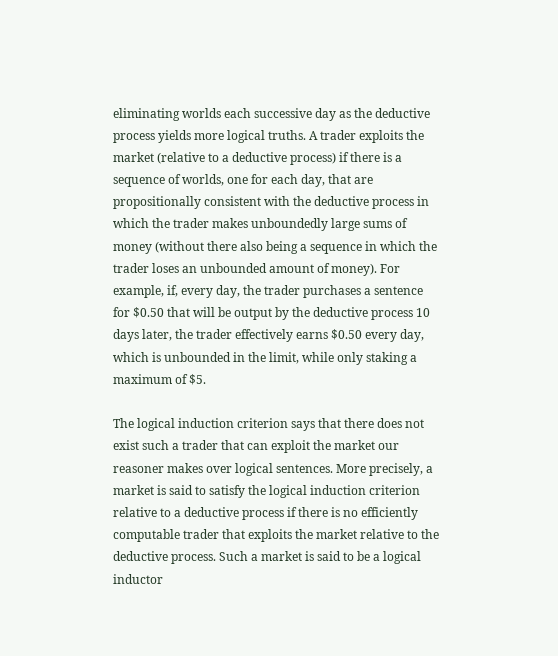eliminating worlds each successive day as the deductive process yields more logical truths. A trader exploits the market (relative to a deductive process) if there is a sequence of worlds, one for each day, that are propositionally consistent with the deductive process in which the trader makes unboundedly large sums of money (without there also being a sequence in which the trader loses an unbounded amount of money). For example, if, every day, the trader purchases a sentence for $0.50 that will be output by the deductive process 10 days later, the trader effectively earns $0.50 every day, which is unbounded in the limit, while only staking a maximum of $5.

The logical induction criterion says that there does not exist such a trader that can exploit the market our reasoner makes over logical sentences. More precisely, a market is said to satisfy the logical induction criterion relative to a deductive process if there is no efficiently computable trader that exploits the market relative to the deductive process. Such a market is said to be a logical inductor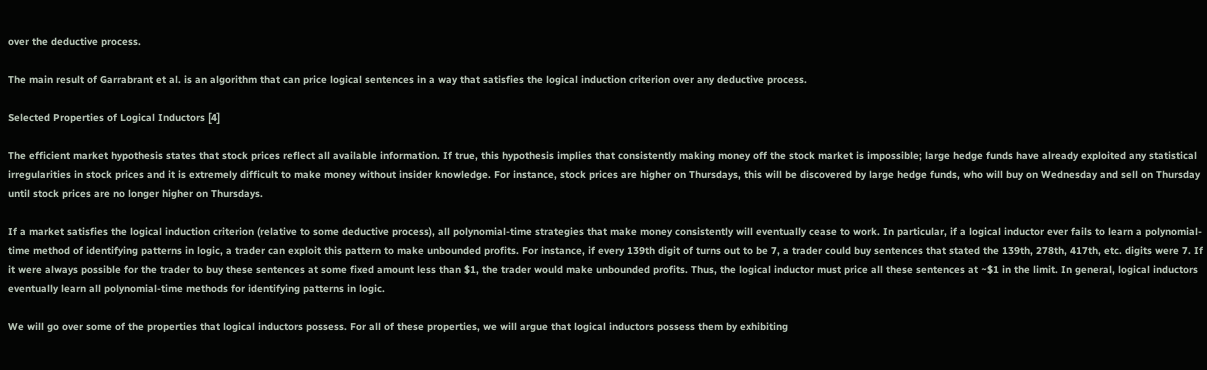over the deductive process.

The main result of Garrabrant et al. is an algorithm that can price logical sentences in a way that satisfies the logical induction criterion over any deductive process.

Selected Properties of Logical Inductors [4]

The efficient market hypothesis states that stock prices reflect all available information. If true, this hypothesis implies that consistently making money off the stock market is impossible; large hedge funds have already exploited any statistical irregularities in stock prices and it is extremely difficult to make money without insider knowledge. For instance, stock prices are higher on Thursdays, this will be discovered by large hedge funds, who will buy on Wednesday and sell on Thursday until stock prices are no longer higher on Thursdays.

If a market satisfies the logical induction criterion (relative to some deductive process), all polynomial-time strategies that make money consistently will eventually cease to work. In particular, if a logical inductor ever fails to learn a polynomial-time method of identifying patterns in logic, a trader can exploit this pattern to make unbounded profits. For instance, if every 139th digit of turns out to be 7, a trader could buy sentences that stated the 139th, 278th, 417th, etc. digits were 7. If it were always possible for the trader to buy these sentences at some fixed amount less than $1, the trader would make unbounded profits. Thus, the logical inductor must price all these sentences at ~$1 in the limit. In general, logical inductors eventually learn all polynomial-time methods for identifying patterns in logic.

We will go over some of the properties that logical inductors possess. For all of these properties, we will argue that logical inductors possess them by exhibiting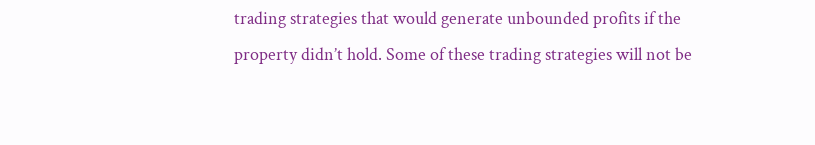trading strategies that would generate unbounded profits if the property didn’t hold. Some of these trading strategies will not be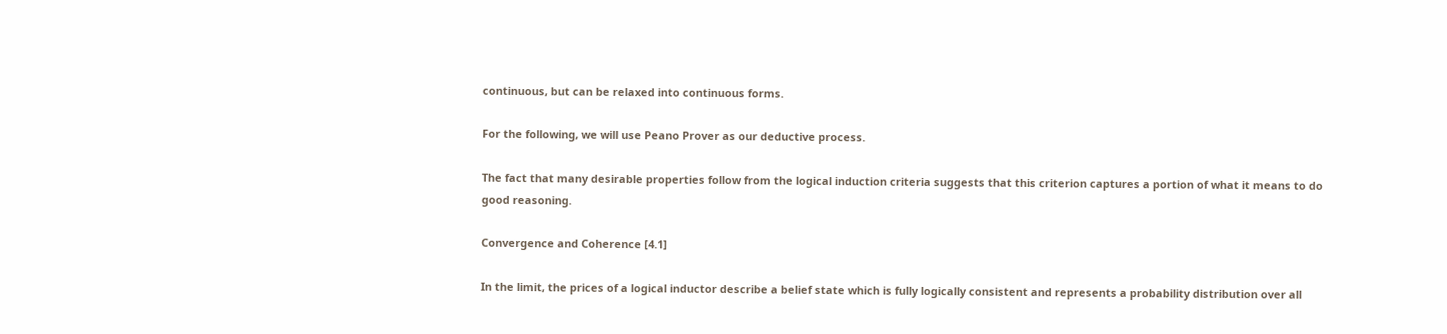continuous, but can be relaxed into continuous forms.

For the following, we will use Peano Prover as our deductive process.

The fact that many desirable properties follow from the logical induction criteria suggests that this criterion captures a portion of what it means to do good reasoning.

Convergence and Coherence [4.1]

In the limit, the prices of a logical inductor describe a belief state which is fully logically consistent and represents a probability distribution over all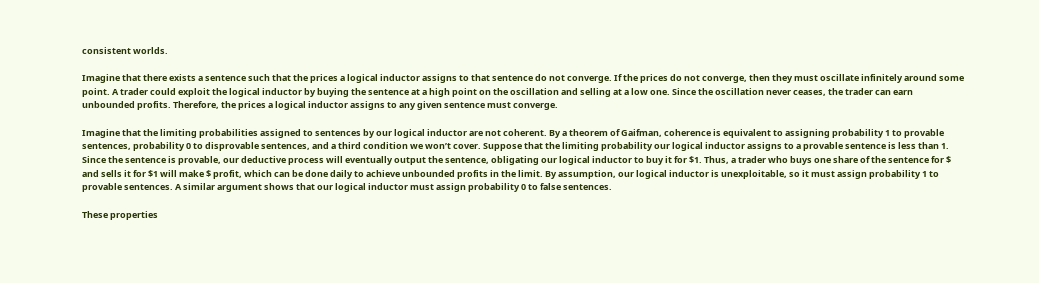consistent worlds.

Imagine that there exists a sentence such that the prices a logical inductor assigns to that sentence do not converge. If the prices do not converge, then they must oscillate infinitely around some point. A trader could exploit the logical inductor by buying the sentence at a high point on the oscillation and selling at a low one. Since the oscillation never ceases, the trader can earn unbounded profits. Therefore, the prices a logical inductor assigns to any given sentence must converge.

Imagine that the limiting probabilities assigned to sentences by our logical inductor are not coherent. By a theorem of Gaifman, coherence is equivalent to assigning probability 1 to provable sentences, probability 0 to disprovable sentences, and a third condition we won’t cover. Suppose that the limiting probability our logical inductor assigns to a provable sentence is less than 1. Since the sentence is provable, our deductive process will eventually output the sentence, obligating our logical inductor to buy it for $1. Thus, a trader who buys one share of the sentence for $ and sells it for $1 will make $ profit, which can be done daily to achieve unbounded profits in the limit. By assumption, our logical inductor is unexploitable, so it must assign probability 1 to provable sentences. A similar argument shows that our logical inductor must assign probability 0 to false sentences.

These properties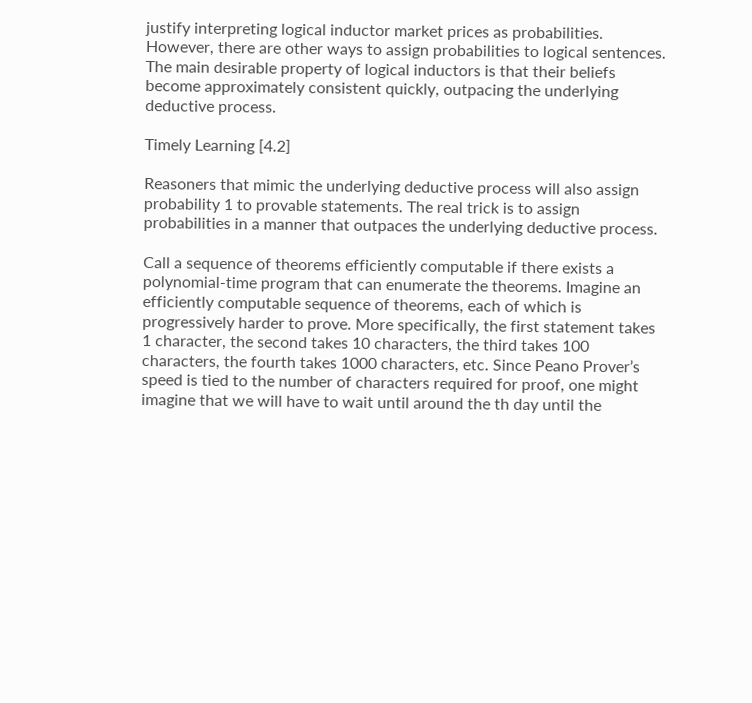justify interpreting logical inductor market prices as probabilities. However, there are other ways to assign probabilities to logical sentences. The main desirable property of logical inductors is that their beliefs become approximately consistent quickly, outpacing the underlying deductive process.

Timely Learning [4.2]

Reasoners that mimic the underlying deductive process will also assign probability 1 to provable statements. The real trick is to assign probabilities in a manner that outpaces the underlying deductive process.

Call a sequence of theorems efficiently computable if there exists a polynomial-time program that can enumerate the theorems. Imagine an efficiently computable sequence of theorems, each of which is progressively harder to prove. More specifically, the first statement takes 1 character, the second takes 10 characters, the third takes 100 characters, the fourth takes 1000 characters, etc. Since Peano Prover’s speed is tied to the number of characters required for proof, one might imagine that we will have to wait until around the th day until the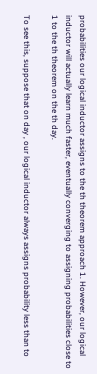probabilities our logical inductor assigns to the th theorem approach 1. However, our logical inductor will actually learn much faster, eventually converging to assigning probabilities close to 1 to the th theorem on the th day.

To see this, suppose that on day , our logical inductor always assigns probability less than to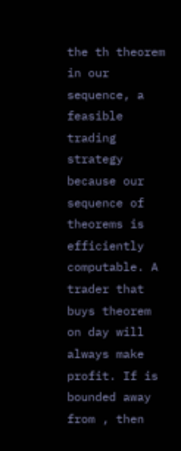the th theorem in our sequence, a feasible trading strategy because our sequence of theorems is efficiently computable. A trader that buys theorem on day will always make profit. If is bounded away from , then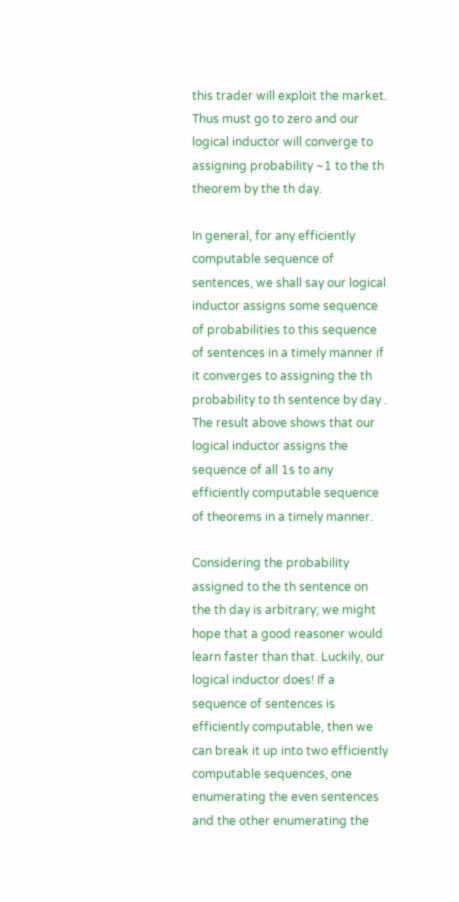this trader will exploit the market. Thus must go to zero and our logical inductor will converge to assigning probability ~1 to the th theorem by the th day.

In general, for any efficiently computable sequence of sentences, we shall say our logical inductor assigns some sequence of probabilities to this sequence of sentences in a timely manner if it converges to assigning the th probability to th sentence by day . The result above shows that our logical inductor assigns the sequence of all 1s to any efficiently computable sequence of theorems in a timely manner.

Considering the probability assigned to the th sentence on the th day is arbitrary; we might hope that a good reasoner would learn faster than that. Luckily, our logical inductor does! If a sequence of sentences is efficiently computable, then we can break it up into two efficiently computable sequences, one enumerating the even sentences and the other enumerating the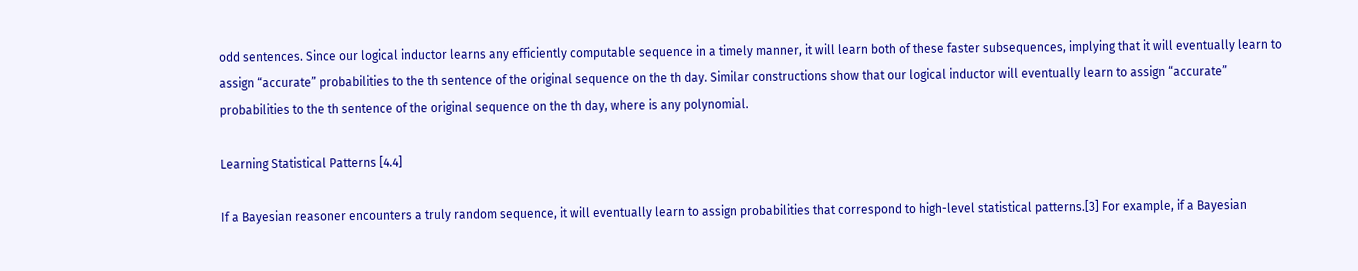odd sentences. Since our logical inductor learns any efficiently computable sequence in a timely manner, it will learn both of these faster subsequences, implying that it will eventually learn to assign “accurate” probabilities to the th sentence of the original sequence on the th day. Similar constructions show that our logical inductor will eventually learn to assign “accurate” probabilities to the th sentence of the original sequence on the th day, where is any polynomial.

Learning Statistical Patterns [4.4]

If a Bayesian reasoner encounters a truly random sequence, it will eventually learn to assign probabilities that correspond to high-level statistical patterns.[3] For example, if a Bayesian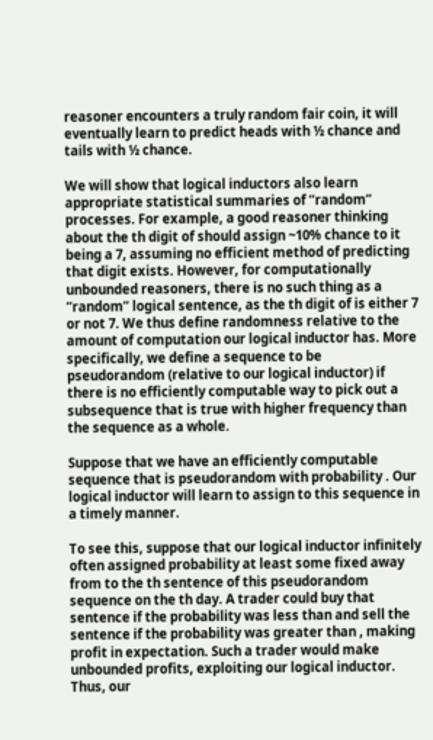reasoner encounters a truly random fair coin, it will eventually learn to predict heads with ½ chance and tails with ½ chance.

We will show that logical inductors also learn appropriate statistical summaries of “random” processes. For example, a good reasoner thinking about the th digit of should assign ~10% chance to it being a 7, assuming no efficient method of predicting that digit exists. However, for computationally unbounded reasoners, there is no such thing as a “random” logical sentence, as the th digit of is either 7 or not 7. We thus define randomness relative to the amount of computation our logical inductor has. More specifically, we define a sequence to be pseudorandom (relative to our logical inductor) if there is no efficiently computable way to pick out a subsequence that is true with higher frequency than the sequence as a whole.

Suppose that we have an efficiently computable sequence that is pseudorandom with probability . Our logical inductor will learn to assign to this sequence in a timely manner.

To see this, suppose that our logical inductor infinitely often assigned probability at least some fixed away from to the th sentence of this pseudorandom sequence on the th day. A trader could buy that sentence if the probability was less than and sell the sentence if the probability was greater than , making profit in expectation. Such a trader would make unbounded profits, exploiting our logical inductor. Thus, our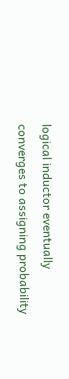logical inductor eventually converges to assigning probability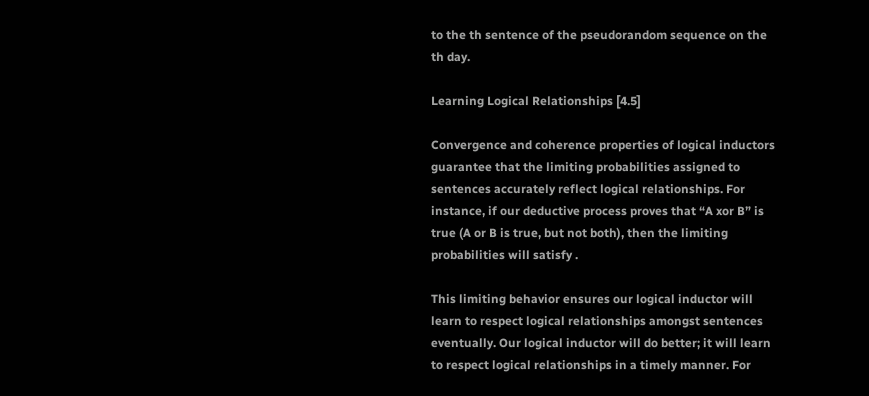to the th sentence of the pseudorandom sequence on the th day.

Learning Logical Relationships [4.5]

Convergence and coherence properties of logical inductors guarantee that the limiting probabilities assigned to sentences accurately reflect logical relationships. For instance, if our deductive process proves that “A xor B” is true (A or B is true, but not both), then the limiting probabilities will satisfy .

This limiting behavior ensures our logical inductor will learn to respect logical relationships amongst sentences eventually. Our logical inductor will do better; it will learn to respect logical relationships in a timely manner. For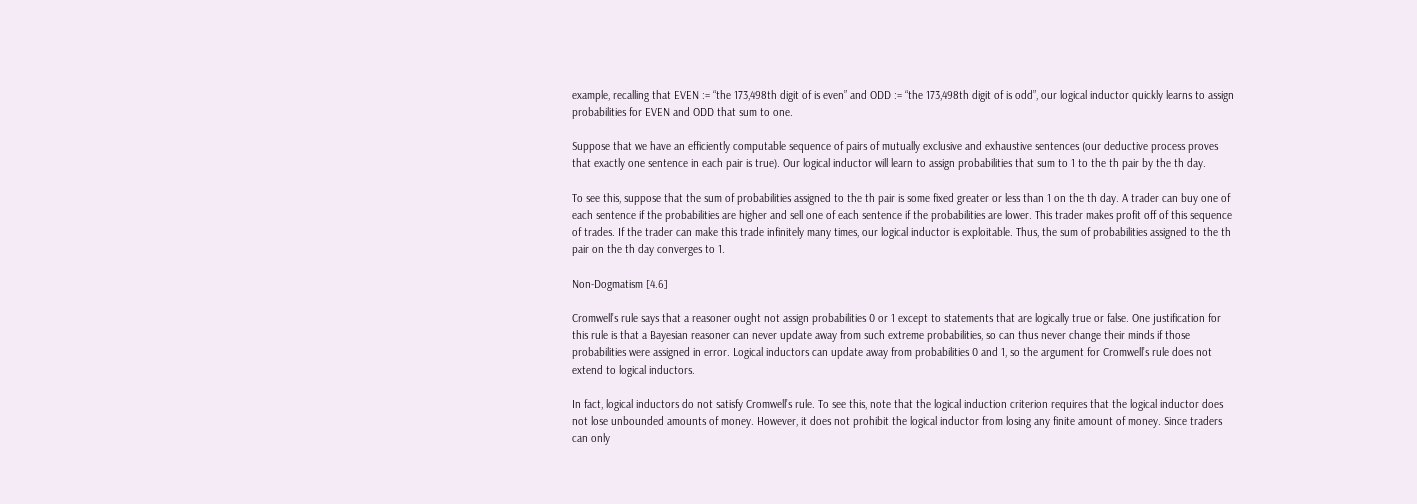example, recalling that EVEN := “the 173,498th digit of is even” and ODD := “the 173,498th digit of is odd”, our logical inductor quickly learns to assign probabilities for EVEN and ODD that sum to one.

Suppose that we have an efficiently computable sequence of pairs of mutually exclusive and exhaustive sentences (our deductive process proves that exactly one sentence in each pair is true). Our logical inductor will learn to assign probabilities that sum to 1 to the th pair by the th day.

To see this, suppose that the sum of probabilities assigned to the th pair is some fixed greater or less than 1 on the th day. A trader can buy one of each sentence if the probabilities are higher and sell one of each sentence if the probabilities are lower. This trader makes profit off of this sequence of trades. If the trader can make this trade infinitely many times, our logical inductor is exploitable. Thus, the sum of probabilities assigned to the th pair on the th day converges to 1.

Non-Dogmatism [4.6]

Cromwell’s rule says that a reasoner ought not assign probabilities 0 or 1 except to statements that are logically true or false. One justification for this rule is that a Bayesian reasoner can never update away from such extreme probabilities, so can thus never change their minds if those probabilities were assigned in error. Logical inductors can update away from probabilities 0 and 1, so the argument for Cromwell’s rule does not extend to logical inductors.

In fact, logical inductors do not satisfy Cromwell’s rule. To see this, note that the logical induction criterion requires that the logical inductor does not lose unbounded amounts of money. However, it does not prohibit the logical inductor from losing any finite amount of money. Since traders can only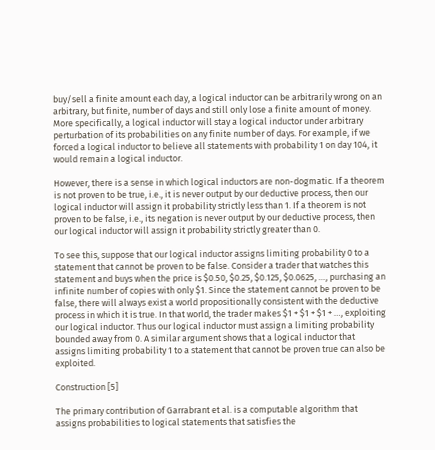buy/sell a finite amount each day, a logical inductor can be arbitrarily wrong on an arbitrary, but finite, number of days and still only lose a finite amount of money. More specifically, a logical inductor will stay a logical inductor under arbitrary perturbation of its probabilities on any finite number of days. For example, if we forced a logical inductor to believe all statements with probability 1 on day 104, it would remain a logical inductor.

However, there is a sense in which logical inductors are non-dogmatic. If a theorem is not proven to be true, i.e., it is never output by our deductive process, then our logical inductor will assign it probability strictly less than 1. If a theorem is not proven to be false, i.e., its negation is never output by our deductive process, then our logical inductor will assign it probability strictly greater than 0.

To see this, suppose that our logical inductor assigns limiting probability 0 to a statement that cannot be proven to be false. Consider a trader that watches this statement and buys when the price is $0.50, $0.25, $0.125, $0.0625, …, purchasing an infinite number of copies with only $1. Since the statement cannot be proven to be false, there will always exist a world propositionally consistent with the deductive process in which it is true. In that world, the trader makes $1 + $1 + $1 + …, exploiting our logical inductor. Thus our logical inductor must assign a limiting probability bounded away from 0. A similar argument shows that a logical inductor that assigns limiting probability 1 to a statement that cannot be proven true can also be exploited.

Construction [5]

The primary contribution of Garrabrant et al. is a computable algorithm that assigns probabilities to logical statements that satisfies the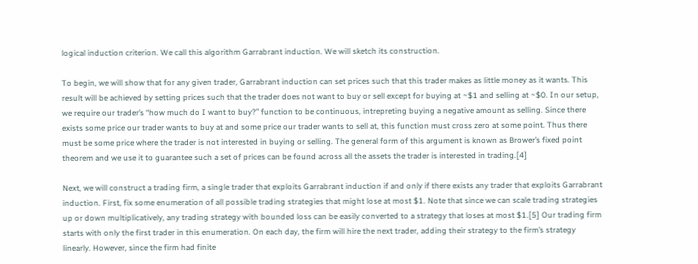logical induction criterion. We call this algorithm Garrabrant induction. We will sketch its construction.

To begin, we will show that for any given trader, Garrabrant induction can set prices such that this trader makes as little money as it wants. This result will be achieved by setting prices such that the trader does not want to buy or sell except for buying at ~$1 and selling at ~$0. In our setup, we require our trader’s “how much do I want to buy?” function to be continuous, intrepreting buying a negative amount as selling. Since there exists some price our trader wants to buy at and some price our trader wants to sell at, this function must cross zero at some point. Thus there must be some price where the trader is not interested in buying or selling. The general form of this argument is known as Brower’s fixed point theorem and we use it to guarantee such a set of prices can be found across all the assets the trader is interested in trading.[4]

Next, we will construct a trading firm, a single trader that exploits Garrabrant induction if and only if there exists any trader that exploits Garrabrant induction. First, fix some enumeration of all possible trading strategies that might lose at most $1. Note that since we can scale trading strategies up or down multiplicatively, any trading strategy with bounded loss can be easily converted to a strategy that loses at most $1.[5] Our trading firm starts with only the first trader in this enumeration. On each day, the firm will hire the next trader, adding their strategy to the firm’s strategy linearly. However, since the firm had finite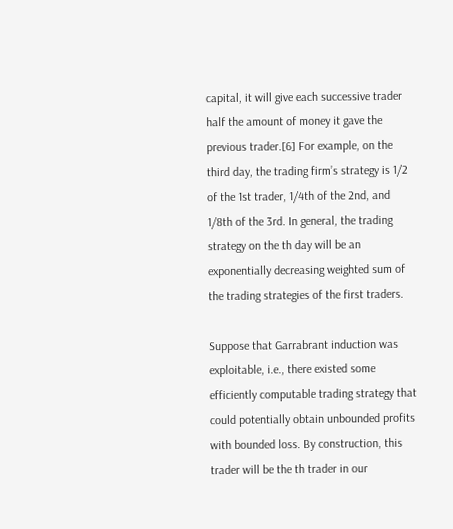capital, it will give each successive trader half the amount of money it gave the previous trader.[6] For example, on the third day, the trading firm’s strategy is 1/2 of the 1st trader, 1/4th of the 2nd, and 1/8th of the 3rd. In general, the trading strategy on the th day will be an exponentially decreasing weighted sum of the trading strategies of the first traders.

Suppose that Garrabrant induction was exploitable, i.e., there existed some efficiently computable trading strategy that could potentially obtain unbounded profits with bounded loss. By construction, this trader will be the th trader in our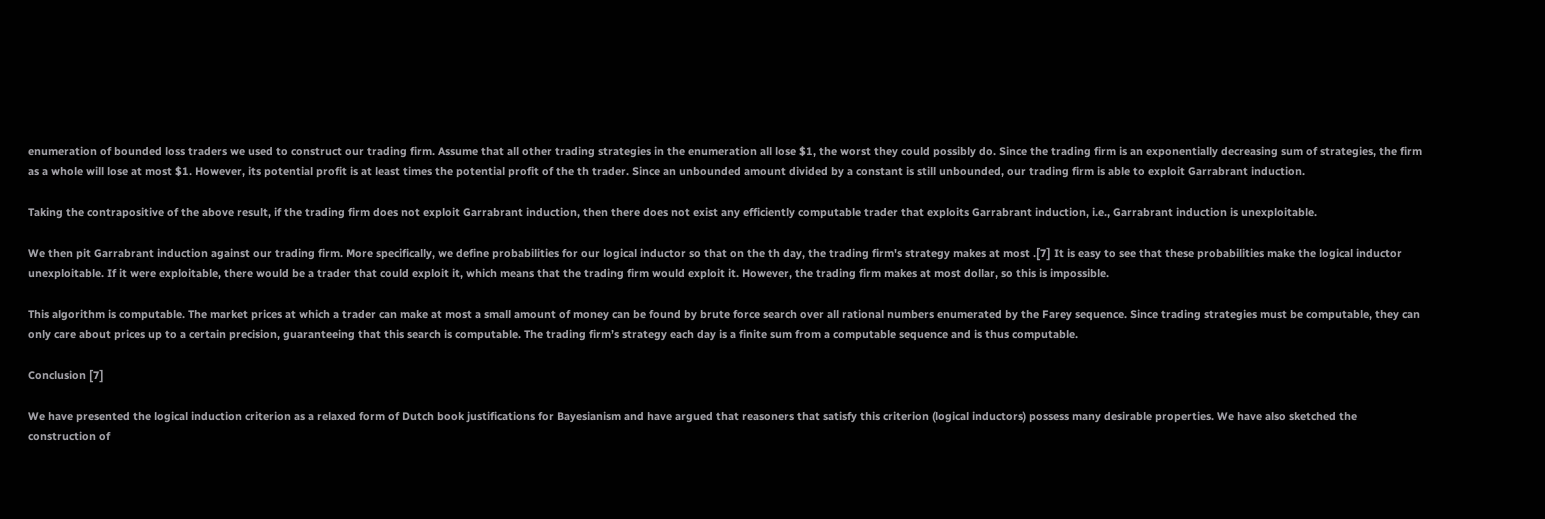enumeration of bounded loss traders we used to construct our trading firm. Assume that all other trading strategies in the enumeration all lose $1, the worst they could possibly do. Since the trading firm is an exponentially decreasing sum of strategies, the firm as a whole will lose at most $1. However, its potential profit is at least times the potential profit of the th trader. Since an unbounded amount divided by a constant is still unbounded, our trading firm is able to exploit Garrabrant induction.

Taking the contrapositive of the above result, if the trading firm does not exploit Garrabrant induction, then there does not exist any efficiently computable trader that exploits Garrabrant induction, i.e., Garrabrant induction is unexploitable.

We then pit Garrabrant induction against our trading firm. More specifically, we define probabilities for our logical inductor so that on the th day, the trading firm's strategy makes at most .[7] It is easy to see that these probabilities make the logical inductor unexploitable. If it were exploitable, there would be a trader that could exploit it, which means that the trading firm would exploit it. However, the trading firm makes at most dollar, so this is impossible.

This algorithm is computable. The market prices at which a trader can make at most a small amount of money can be found by brute force search over all rational numbers enumerated by the Farey sequence. Since trading strategies must be computable, they can only care about prices up to a certain precision, guaranteeing that this search is computable. The trading firm’s strategy each day is a finite sum from a computable sequence and is thus computable.

Conclusion [7]

We have presented the logical induction criterion as a relaxed form of Dutch book justifications for Bayesianism and have argued that reasoners that satisfy this criterion (logical inductors) possess many desirable properties. We have also sketched the construction of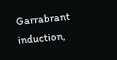Garrabrant induction,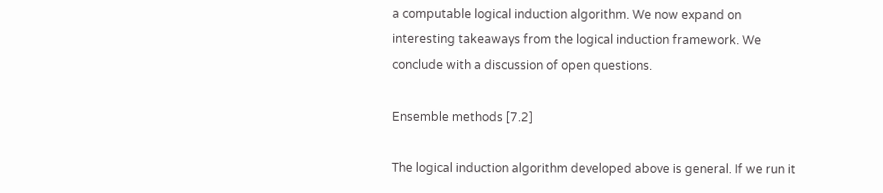a computable logical induction algorithm. We now expand on interesting takeaways from the logical induction framework. We conclude with a discussion of open questions.

Ensemble methods [7.2]

The logical induction algorithm developed above is general. If we run it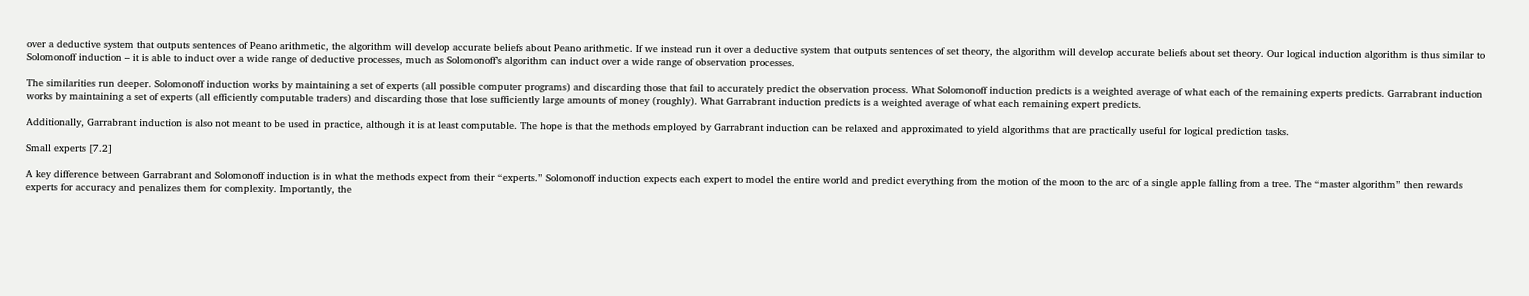over a deductive system that outputs sentences of Peano arithmetic, the algorithm will develop accurate beliefs about Peano arithmetic. If we instead run it over a deductive system that outputs sentences of set theory, the algorithm will develop accurate beliefs about set theory. Our logical induction algorithm is thus similar to Solomonoff induction – it is able to induct over a wide range of deductive processes, much as Solomonoff’s algorithm can induct over a wide range of observation processes.

The similarities run deeper. Solomonoff induction works by maintaining a set of experts (all possible computer programs) and discarding those that fail to accurately predict the observation process. What Solomonoff induction predicts is a weighted average of what each of the remaining experts predicts. Garrabrant induction works by maintaining a set of experts (all efficiently computable traders) and discarding those that lose sufficiently large amounts of money (roughly). What Garrabrant induction predicts is a weighted average of what each remaining expert predicts.

Additionally, Garrabrant induction is also not meant to be used in practice, although it is at least computable. The hope is that the methods employed by Garrabrant induction can be relaxed and approximated to yield algorithms that are practically useful for logical prediction tasks.

Small experts [7.2]

A key difference between Garrabrant and Solomonoff induction is in what the methods expect from their “experts.” Solomonoff induction expects each expert to model the entire world and predict everything from the motion of the moon to the arc of a single apple falling from a tree. The “master algorithm” then rewards experts for accuracy and penalizes them for complexity. Importantly, the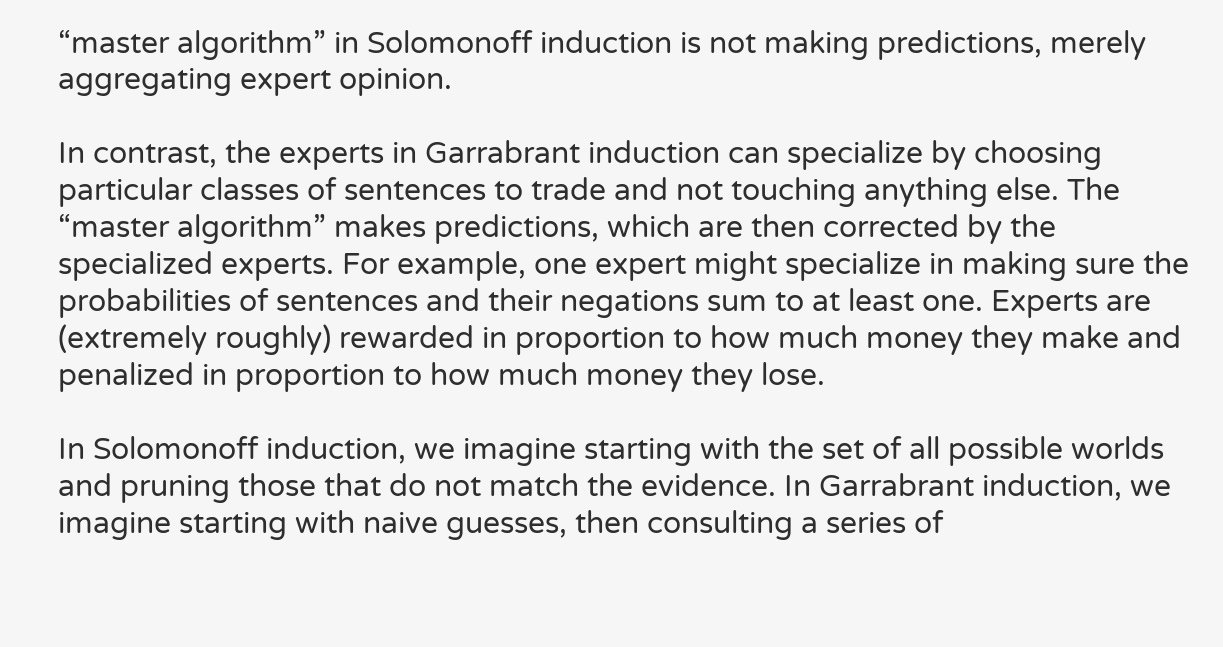“master algorithm” in Solomonoff induction is not making predictions, merely aggregating expert opinion.

In contrast, the experts in Garrabrant induction can specialize by choosing particular classes of sentences to trade and not touching anything else. The “master algorithm” makes predictions, which are then corrected by the specialized experts. For example, one expert might specialize in making sure the probabilities of sentences and their negations sum to at least one. Experts are (extremely roughly) rewarded in proportion to how much money they make and penalized in proportion to how much money they lose.

In Solomonoff induction, we imagine starting with the set of all possible worlds and pruning those that do not match the evidence. In Garrabrant induction, we imagine starting with naive guesses, then consulting a series of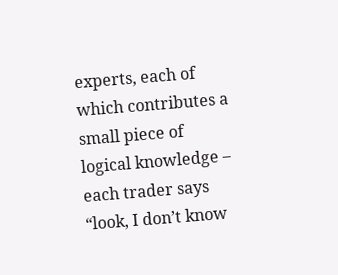experts, each of which contributes a small piece of logical knowledge – each trader says “look, I don’t know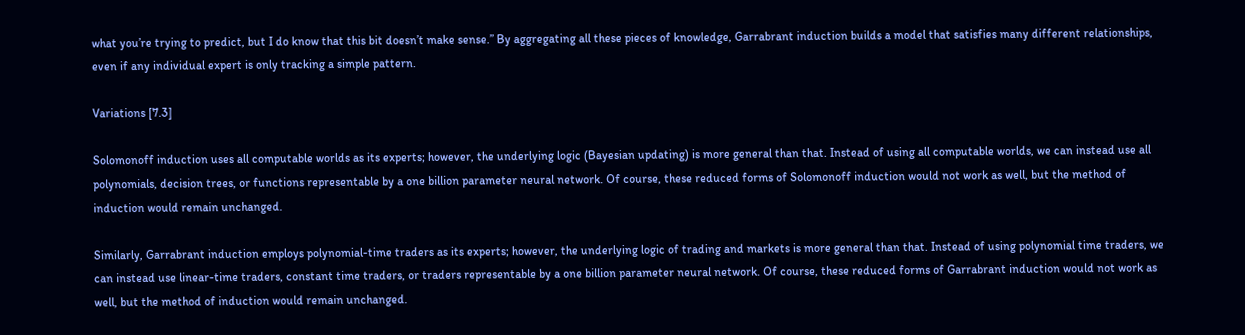what you’re trying to predict, but I do know that this bit doesn’t make sense.” By aggregating all these pieces of knowledge, Garrabrant induction builds a model that satisfies many different relationships, even if any individual expert is only tracking a simple pattern.

Variations [7.3]

Solomonoff induction uses all computable worlds as its experts; however, the underlying logic (Bayesian updating) is more general than that. Instead of using all computable worlds, we can instead use all polynomials, decision trees, or functions representable by a one billion parameter neural network. Of course, these reduced forms of Solomonoff induction would not work as well, but the method of induction would remain unchanged.

Similarly, Garrabrant induction employs polynomial-time traders as its experts; however, the underlying logic of trading and markets is more general than that. Instead of using polynomial time traders, we can instead use linear-time traders, constant time traders, or traders representable by a one billion parameter neural network. Of course, these reduced forms of Garrabrant induction would not work as well, but the method of induction would remain unchanged.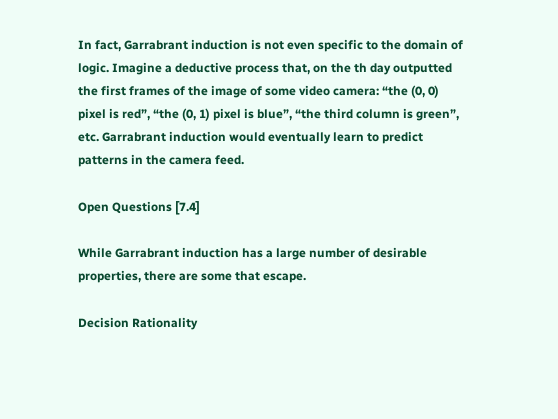In fact, Garrabrant induction is not even specific to the domain of logic. Imagine a deductive process that, on the th day outputted the first frames of the image of some video camera: “the (0, 0) pixel is red”, “the (0, 1) pixel is blue”, “the third column is green”, etc. Garrabrant induction would eventually learn to predict patterns in the camera feed.

Open Questions [7.4]

While Garrabrant induction has a large number of desirable properties, there are some that escape.

Decision Rationality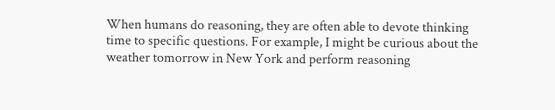When humans do reasoning, they are often able to devote thinking time to specific questions. For example, I might be curious about the weather tomorrow in New York and perform reasoning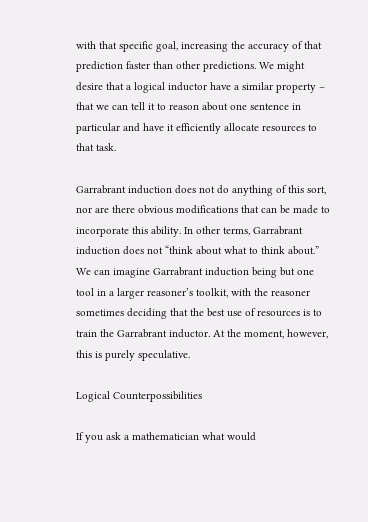with that specific goal, increasing the accuracy of that prediction faster than other predictions. We might desire that a logical inductor have a similar property – that we can tell it to reason about one sentence in particular and have it efficiently allocate resources to that task.

Garrabrant induction does not do anything of this sort, nor are there obvious modifications that can be made to incorporate this ability. In other terms, Garrabrant induction does not “think about what to think about.” We can imagine Garrabrant induction being but one tool in a larger reasoner’s toolkit, with the reasoner sometimes deciding that the best use of resources is to train the Garrabrant inductor. At the moment, however, this is purely speculative.

Logical Counterpossibilities

If you ask a mathematician what would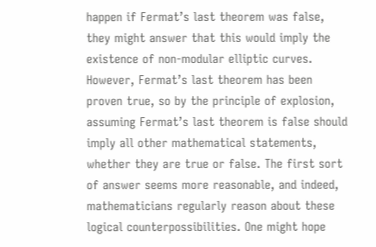happen if Fermat’s last theorem was false, they might answer that this would imply the existence of non-modular elliptic curves. However, Fermat’s last theorem has been proven true, so by the principle of explosion, assuming Fermat’s last theorem is false should imply all other mathematical statements, whether they are true or false. The first sort of answer seems more reasonable, and indeed, mathematicians regularly reason about these logical counterpossibilities. One might hope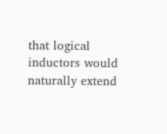that logical inductors would naturally extend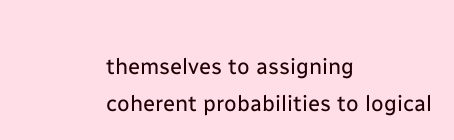themselves to assigning coherent probabilities to logical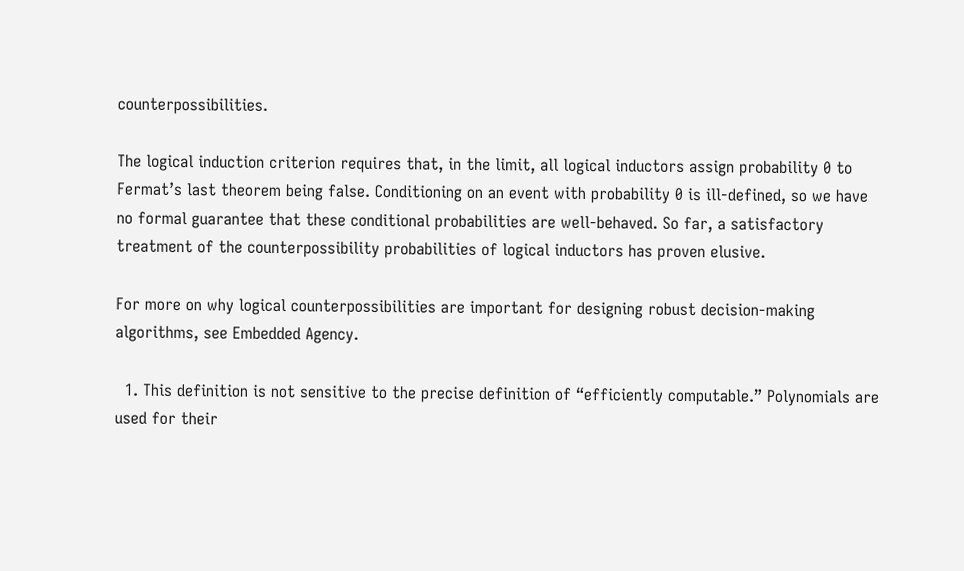counterpossibilities.

The logical induction criterion requires that, in the limit, all logical inductors assign probability 0 to Fermat’s last theorem being false. Conditioning on an event with probability 0 is ill-defined, so we have no formal guarantee that these conditional probabilities are well-behaved. So far, a satisfactory treatment of the counterpossibility probabilities of logical inductors has proven elusive.

For more on why logical counterpossibilities are important for designing robust decision-making algorithms, see Embedded Agency.

  1. This definition is not sensitive to the precise definition of “efficiently computable.” Polynomials are used for their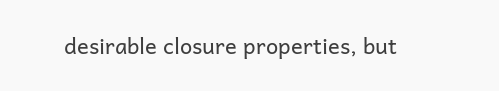desirable closure properties, but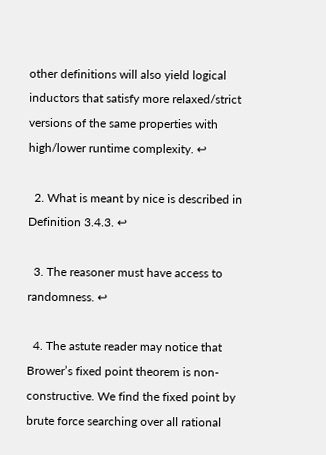other definitions will also yield logical inductors that satisfy more relaxed/strict versions of the same properties with high/lower runtime complexity. ↩

  2. What is meant by nice is described in Definition 3.4.3. ↩

  3. The reasoner must have access to randomness. ↩

  4. The astute reader may notice that Brower’s fixed point theorem is non-constructive. We find the fixed point by brute force searching over all rational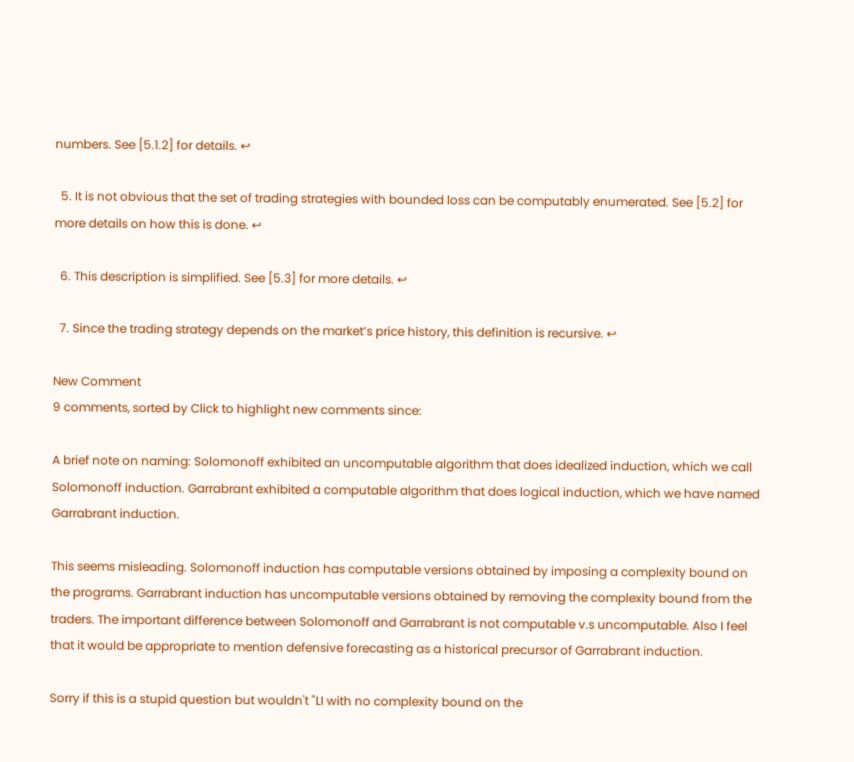numbers. See [5.1.2] for details. ↩

  5. It is not obvious that the set of trading strategies with bounded loss can be computably enumerated. See [5.2] for more details on how this is done. ↩

  6. This description is simplified. See [5.3] for more details. ↩

  7. Since the trading strategy depends on the market’s price history, this definition is recursive. ↩

New Comment
9 comments, sorted by Click to highlight new comments since:

A brief note on naming: Solomonoff exhibited an uncomputable algorithm that does idealized induction, which we call Solomonoff induction. Garrabrant exhibited a computable algorithm that does logical induction, which we have named Garrabrant induction.

This seems misleading. Solomonoff induction has computable versions obtained by imposing a complexity bound on the programs. Garrabrant induction has uncomputable versions obtained by removing the complexity bound from the traders. The important difference between Solomonoff and Garrabrant is not computable v.s uncomputable. Also I feel that it would be appropriate to mention defensive forecasting as a historical precursor of Garrabrant induction.

Sorry if this is a stupid question but wouldn't "LI with no complexity bound on the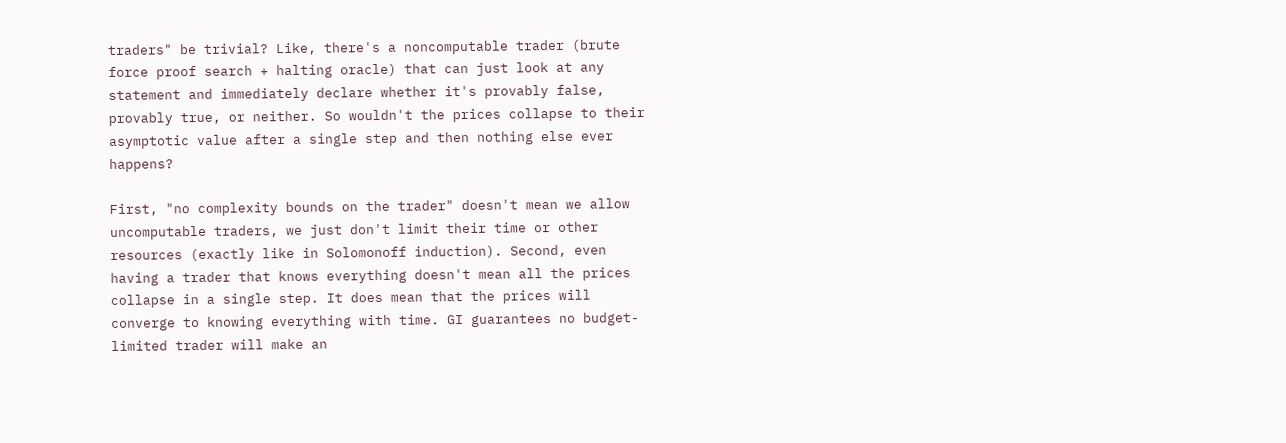traders" be trivial? Like, there's a noncomputable trader (brute force proof search + halting oracle) that can just look at any statement and immediately declare whether it's provably false, provably true, or neither. So wouldn't the prices collapse to their asymptotic value after a single step and then nothing else ever happens?

First, "no complexity bounds on the trader" doesn't mean we allow uncomputable traders, we just don't limit their time or other resources (exactly like in Solomonoff induction). Second, even having a trader that knows everything doesn't mean all the prices collapse in a single step. It does mean that the prices will converge to knowing everything with time. GI guarantees no budget-limited trader will make an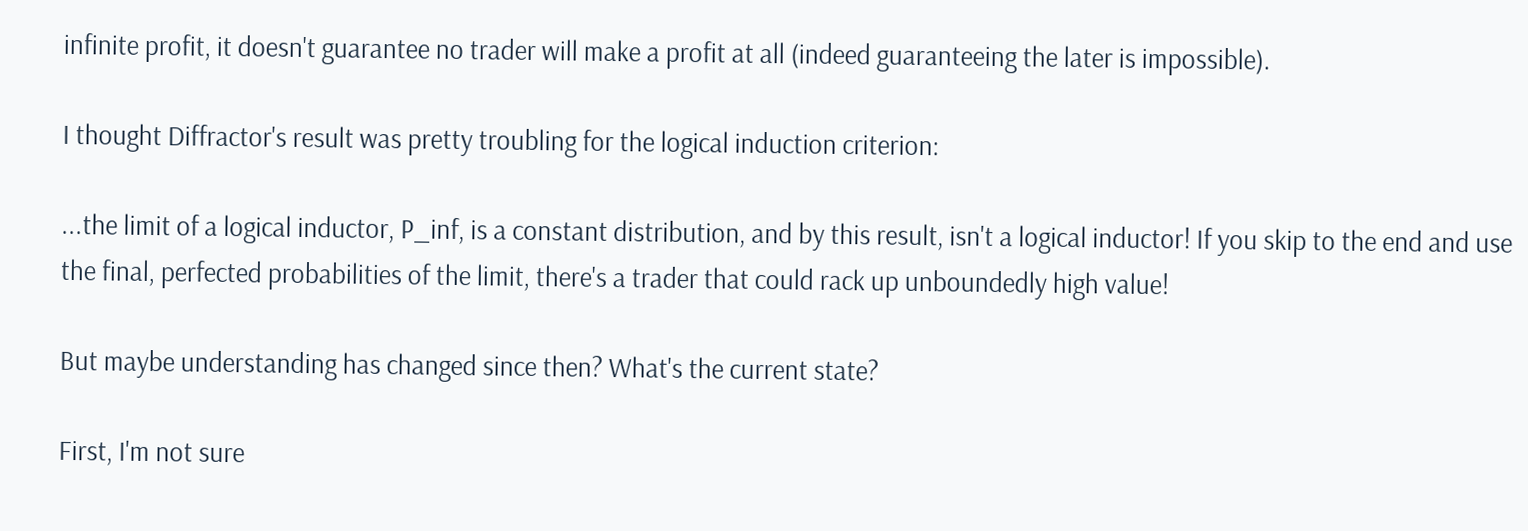infinite profit, it doesn't guarantee no trader will make a profit at all (indeed guaranteeing the later is impossible).

I thought Diffractor's result was pretty troubling for the logical induction criterion:

...the limit of a logical inductor, P_inf, is a constant distribution, and by this result, isn't a logical inductor! If you skip to the end and use the final, perfected probabilities of the limit, there's a trader that could rack up unboundedly high value!

But maybe understanding has changed since then? What's the current state?

First, I'm not sure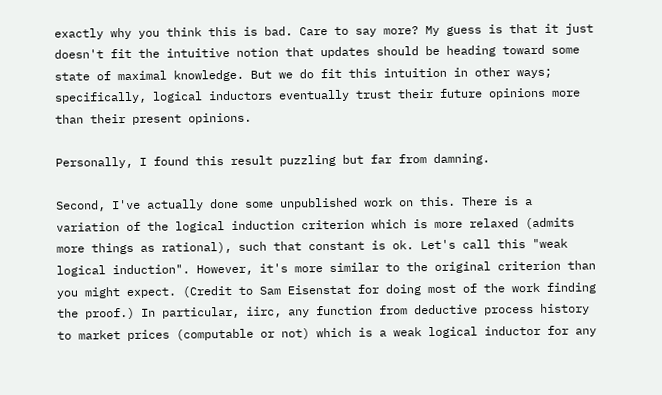exactly why you think this is bad. Care to say more? My guess is that it just doesn't fit the intuitive notion that updates should be heading toward some state of maximal knowledge. But we do fit this intuition in other ways; specifically, logical inductors eventually trust their future opinions more than their present opinions.

Personally, I found this result puzzling but far from damning.

Second, I've actually done some unpublished work on this. There is a variation of the logical induction criterion which is more relaxed (admits more things as rational), such that constant is ok. Let's call this "weak logical induction". However, it's more similar to the original criterion than you might expect. (Credit to Sam Eisenstat for doing most of the work finding the proof.) In particular, iirc, any function from deductive process history to market prices (computable or not) which is a weak logical inductor for any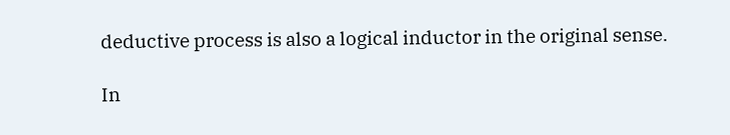deductive process is also a logical inductor in the original sense.

In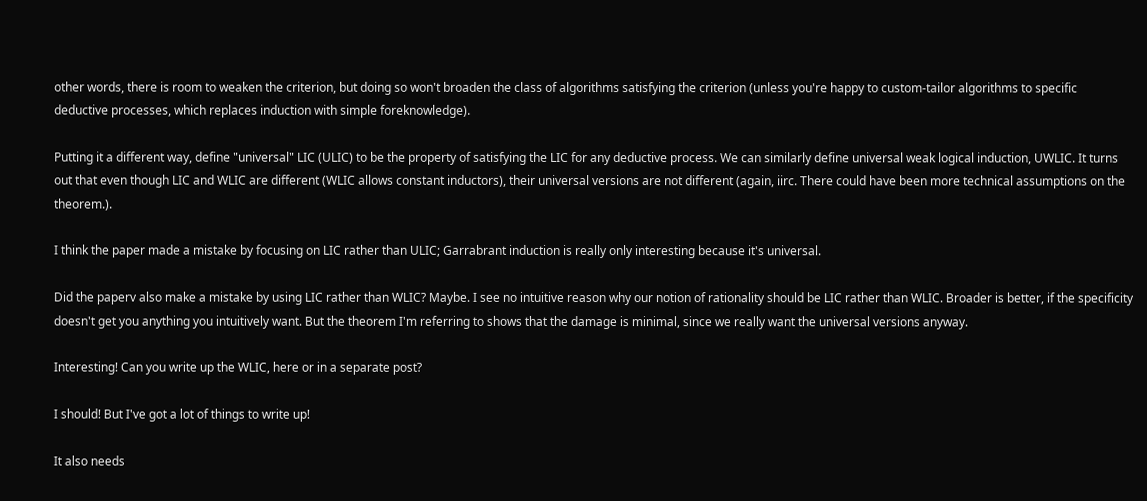other words, there is room to weaken the criterion, but doing so won't broaden the class of algorithms satisfying the criterion (unless you're happy to custom-tailor algorithms to specific deductive processes, which replaces induction with simple foreknowledge).

Putting it a different way, define "universal" LIC (ULIC) to be the property of satisfying the LIC for any deductive process. We can similarly define universal weak logical induction, UWLIC. It turns out that even though LIC and WLIC are different (WLIC allows constant inductors), their universal versions are not different (again, iirc. There could have been more technical assumptions on the theorem.).

I think the paper made a mistake by focusing on LIC rather than ULIC; Garrabrant induction is really only interesting because it's universal.

Did the paperv also make a mistake by using LIC rather than WLIC? Maybe. I see no intuitive reason why our notion of rationality should be LIC rather than WLIC. Broader is better, if the specificity doesn't get you anything you intuitively want. But the theorem I'm referring to shows that the damage is minimal, since we really want the universal versions anyway.

Interesting! Can you write up the WLIC, here or in a separate post?

I should! But I've got a lot of things to write up!

It also needs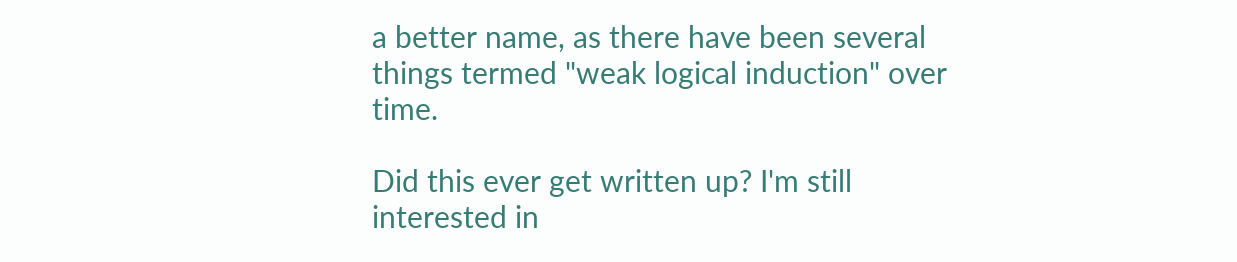a better name, as there have been several things termed "weak logical induction" over time.

Did this ever get written up? I'm still interested in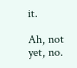it.

Ah, not yet, no.